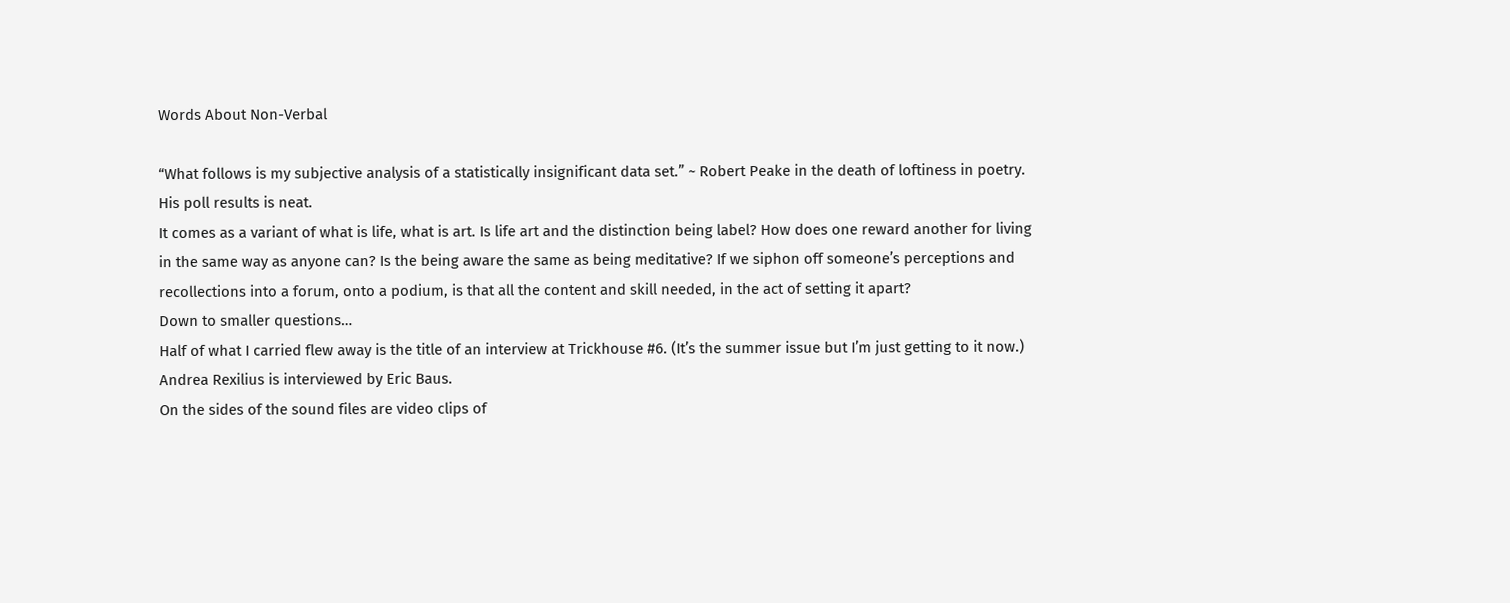Words About Non-Verbal

“What follows is my subjective analysis of a statistically insignificant data set.” ~ Robert Peake in the death of loftiness in poetry. His poll results is neat.
It comes as a variant of what is life, what is art. Is life art and the distinction being label? How does one reward another for living in the same way as anyone can? Is the being aware the same as being meditative? If we siphon off someone’s perceptions and recollections into a forum, onto a podium, is that all the content and skill needed, in the act of setting it apart?
Down to smaller questions…
Half of what I carried flew away is the title of an interview at Trickhouse #6. (It’s the summer issue but I’m just getting to it now.) Andrea Rexilius is interviewed by Eric Baus.
On the sides of the sound files are video clips of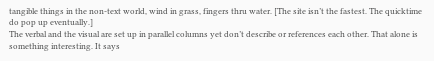tangible things in the non-text world, wind in grass, fingers thru water. [The site isn’t the fastest. The quicktime do pop up eventually.]
The verbal and the visual are set up in parallel columns yet don’t describe or references each other. That alone is something interesting. It says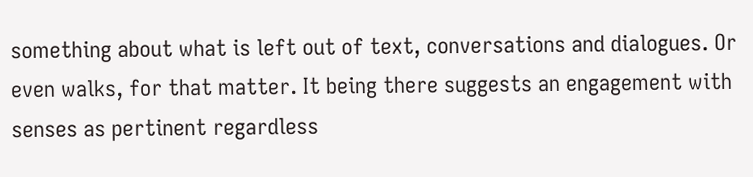something about what is left out of text, conversations and dialogues. Or even walks, for that matter. It being there suggests an engagement with senses as pertinent regardless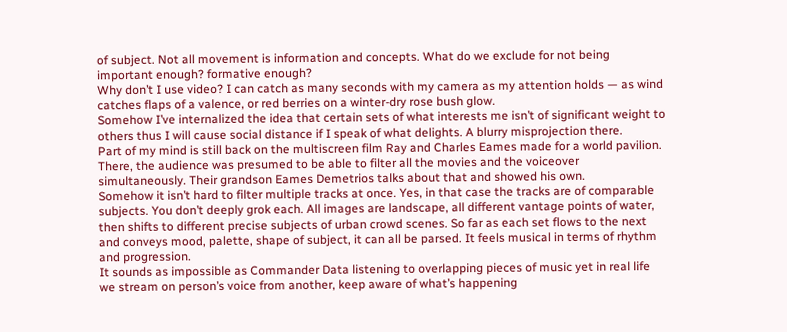of subject. Not all movement is information and concepts. What do we exclude for not being important enough? formative enough?
Why don’t I use video? I can catch as many seconds with my camera as my attention holds — as wind catches flaps of a valence, or red berries on a winter-dry rose bush glow.
Somehow I’ve internalized the idea that certain sets of what interests me isn’t of significant weight to others thus I will cause social distance if I speak of what delights. A blurry misprojection there.
Part of my mind is still back on the multiscreen film Ray and Charles Eames made for a world pavilion. There, the audience was presumed to be able to filter all the movies and the voiceover simultaneously. Their grandson Eames Demetrios talks about that and showed his own.
Somehow it isn’t hard to filter multiple tracks at once. Yes, in that case the tracks are of comparable subjects. You don’t deeply grok each. All images are landscape, all different vantage points of water, then shifts to different precise subjects of urban crowd scenes. So far as each set flows to the next and conveys mood, palette, shape of subject, it can all be parsed. It feels musical in terms of rhythm and progression.
It sounds as impossible as Commander Data listening to overlapping pieces of music yet in real life we stream on person’s voice from another, keep aware of what’s happening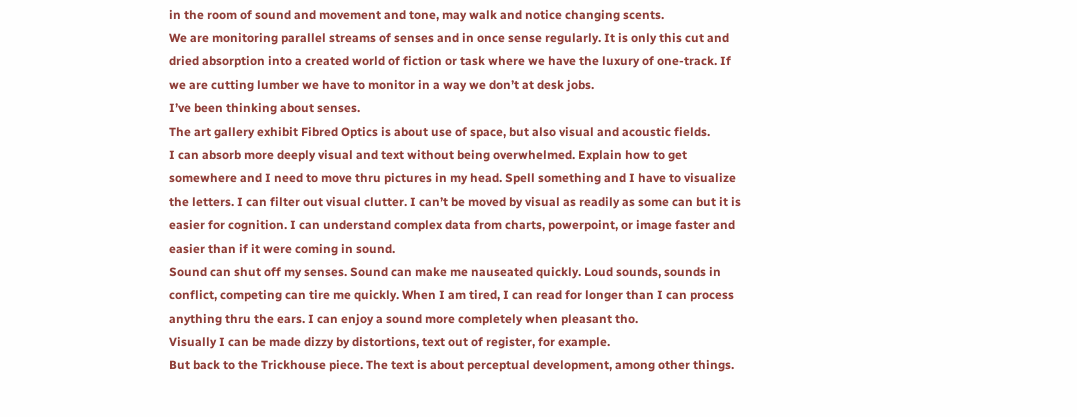in the room of sound and movement and tone, may walk and notice changing scents.
We are monitoring parallel streams of senses and in once sense regularly. It is only this cut and dried absorption into a created world of fiction or task where we have the luxury of one-track. If we are cutting lumber we have to monitor in a way we don’t at desk jobs.
I’ve been thinking about senses.
The art gallery exhibit Fibred Optics is about use of space, but also visual and acoustic fields.
I can absorb more deeply visual and text without being overwhelmed. Explain how to get somewhere and I need to move thru pictures in my head. Spell something and I have to visualize the letters. I can filter out visual clutter. I can’t be moved by visual as readily as some can but it is easier for cognition. I can understand complex data from charts, powerpoint, or image faster and easier than if it were coming in sound.
Sound can shut off my senses. Sound can make me nauseated quickly. Loud sounds, sounds in conflict, competing can tire me quickly. When I am tired, I can read for longer than I can process anything thru the ears. I can enjoy a sound more completely when pleasant tho.
Visually I can be made dizzy by distortions, text out of register, for example.
But back to the Trickhouse piece. The text is about perceptual development, among other things.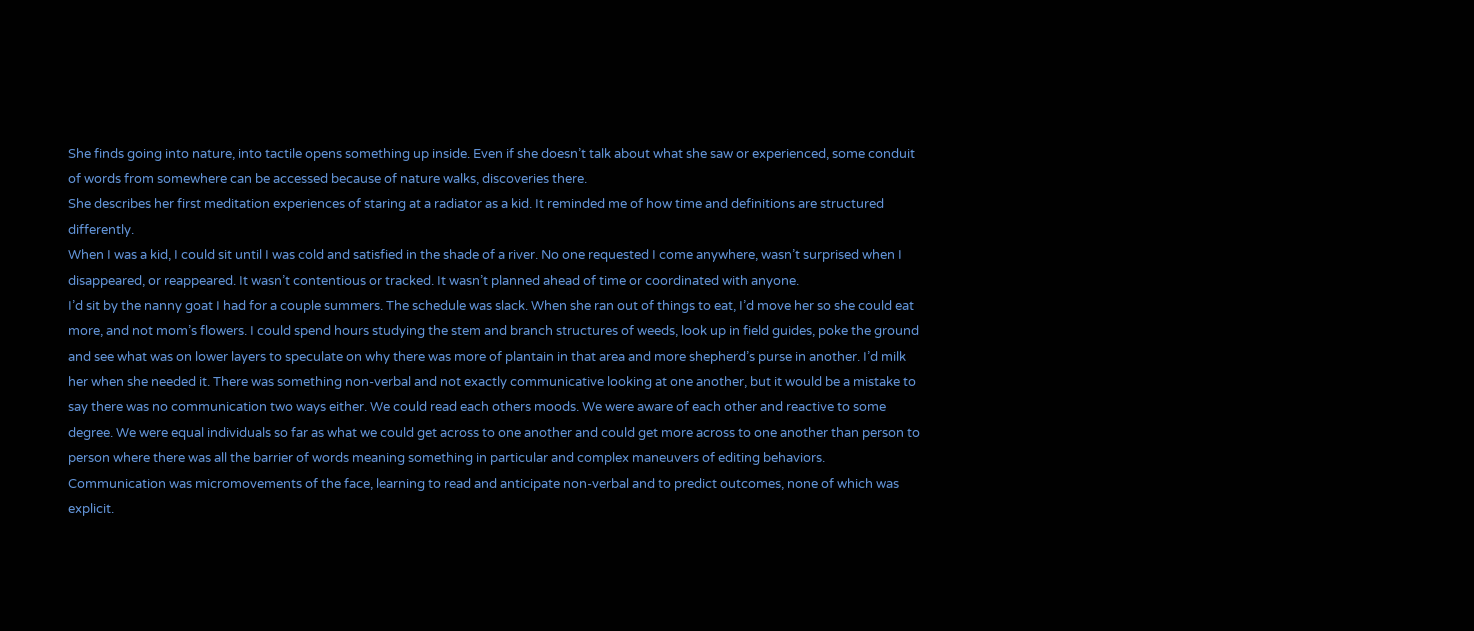She finds going into nature, into tactile opens something up inside. Even if she doesn’t talk about what she saw or experienced, some conduit of words from somewhere can be accessed because of nature walks, discoveries there.
She describes her first meditation experiences of staring at a radiator as a kid. It reminded me of how time and definitions are structured differently.
When I was a kid, I could sit until I was cold and satisfied in the shade of a river. No one requested I come anywhere, wasn’t surprised when I disappeared, or reappeared. It wasn’t contentious or tracked. It wasn’t planned ahead of time or coordinated with anyone.
I’d sit by the nanny goat I had for a couple summers. The schedule was slack. When she ran out of things to eat, I’d move her so she could eat more, and not mom’s flowers. I could spend hours studying the stem and branch structures of weeds, look up in field guides, poke the ground and see what was on lower layers to speculate on why there was more of plantain in that area and more shepherd’s purse in another. I’d milk her when she needed it. There was something non-verbal and not exactly communicative looking at one another, but it would be a mistake to say there was no communication two ways either. We could read each others moods. We were aware of each other and reactive to some degree. We were equal individuals so far as what we could get across to one another and could get more across to one another than person to person where there was all the barrier of words meaning something in particular and complex maneuvers of editing behaviors.
Communication was micromovements of the face, learning to read and anticipate non-verbal and to predict outcomes, none of which was explicit.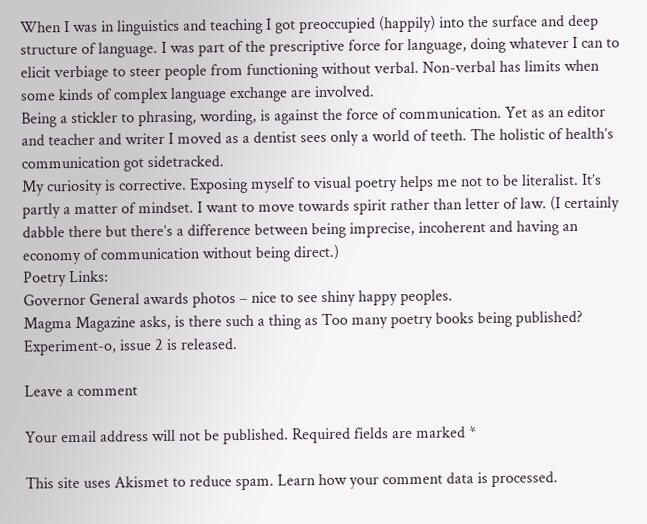When I was in linguistics and teaching I got preoccupied (happily) into the surface and deep structure of language. I was part of the prescriptive force for language, doing whatever I can to elicit verbiage to steer people from functioning without verbal. Non-verbal has limits when some kinds of complex language exchange are involved.
Being a stickler to phrasing, wording, is against the force of communication. Yet as an editor and teacher and writer I moved as a dentist sees only a world of teeth. The holistic of health’s communication got sidetracked.
My curiosity is corrective. Exposing myself to visual poetry helps me not to be literalist. It’s partly a matter of mindset. I want to move towards spirit rather than letter of law. (I certainly dabble there but there’s a difference between being imprecise, incoherent and having an economy of communication without being direct.)
Poetry Links:
Governor General awards photos – nice to see shiny happy peoples.
Magma Magazine asks, is there such a thing as Too many poetry books being published?
Experiment-o, issue 2 is released.

Leave a comment

Your email address will not be published. Required fields are marked *

This site uses Akismet to reduce spam. Learn how your comment data is processed.